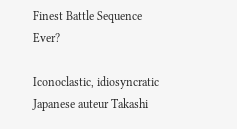Finest Battle Sequence Ever?

Iconoclastic, idiosyncratic Japanese auteur Takashi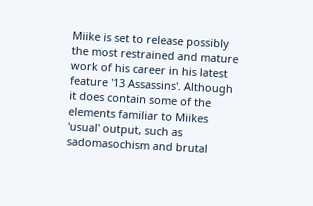Miike is set to release possibly the most restrained and mature work of his career in his latest feature '13 Assassins'. Although it does contain some of the elements familiar to Miikes 'usual' output, such as sadomasochism and brutal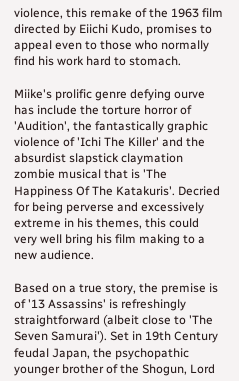violence, this remake of the 1963 film directed by Eiichi Kudo, promises to appeal even to those who normally find his work hard to stomach.

Miike's prolific genre defying ourve has include the torture horror of 'Audition', the fantastically graphic violence of 'Ichi The Killer' and the absurdist slapstick claymation zombie musical that is 'The Happiness Of The Katakuris'. Decried for being perverse and excessively extreme in his themes, this could very well bring his film making to a new audience.

Based on a true story, the premise is of '13 Assassins' is refreshingly straightforward (albeit close to 'The Seven Samurai'). Set in 19th Century feudal Japan, the psychopathic younger brother of the Shogun, Lord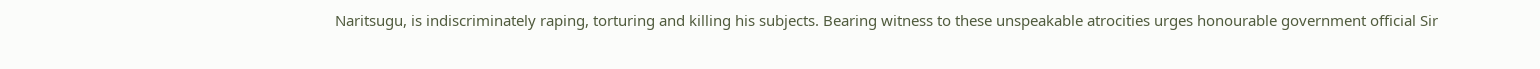Naritsugu, is indiscriminately raping, torturing and killing his subjects. Bearing witness to these unspeakable atrocities urges honourable government official Sir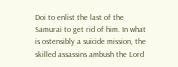Doi to enlist the last of the Samurai to get rid of him. In what is ostensibly a suicide mission, the skilled assassins ambush the Lord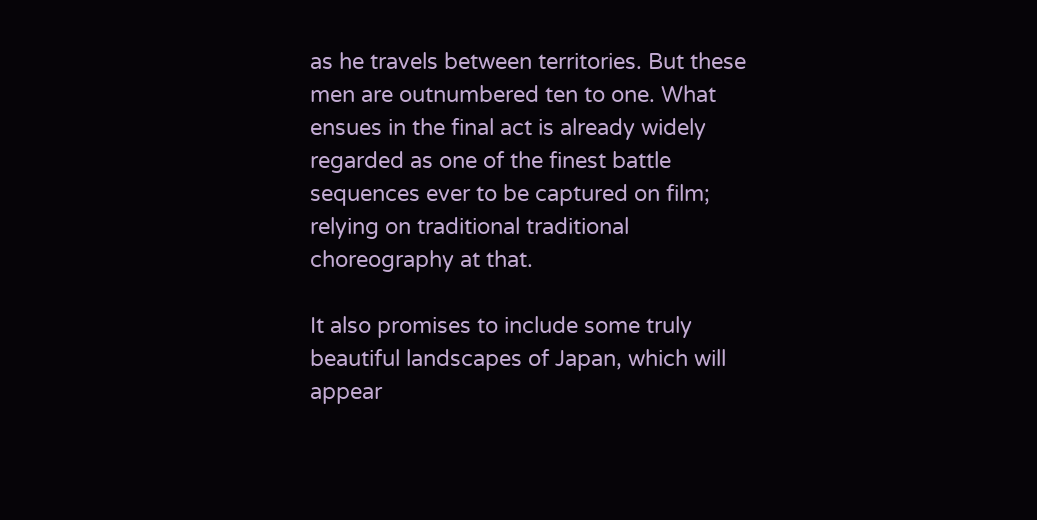as he travels between territories. But these men are outnumbered ten to one. What ensues in the final act is already widely regarded as one of the finest battle sequences ever to be captured on film; relying on traditional traditional choreography at that.

It also promises to include some truly beautiful landscapes of Japan, which will appear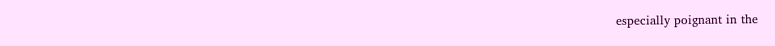especially poignant in the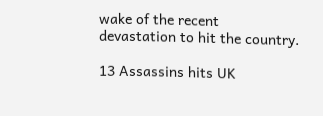wake of the recent devastation to hit the country.

13 Assassins hits UK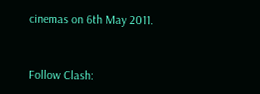cinemas on 6th May 2011.


Follow Clash: